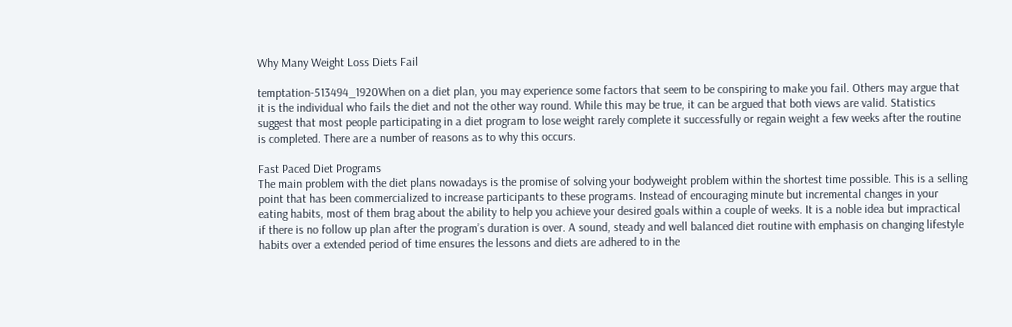Why Many Weight Loss Diets Fail

temptation-513494_1920When on a diet plan, you may experience some factors that seem to be conspiring to make you fail. Others may argue that it is the individual who fails the diet and not the other way round. While this may be true, it can be argued that both views are valid. Statistics suggest that most people participating in a diet program to lose weight rarely complete it successfully or regain weight a few weeks after the routine is completed. There are a number of reasons as to why this occurs.

Fast Paced Diet Programs
The main problem with the diet plans nowadays is the promise of solving your bodyweight problem within the shortest time possible. This is a selling point that has been commercialized to increase participants to these programs. Instead of encouraging minute but incremental changes in your eating habits, most of them brag about the ability to help you achieve your desired goals within a couple of weeks. It is a noble idea but impractical if there is no follow up plan after the program’s duration is over. A sound, steady and well balanced diet routine with emphasis on changing lifestyle habits over a extended period of time ensures the lessons and diets are adhered to in the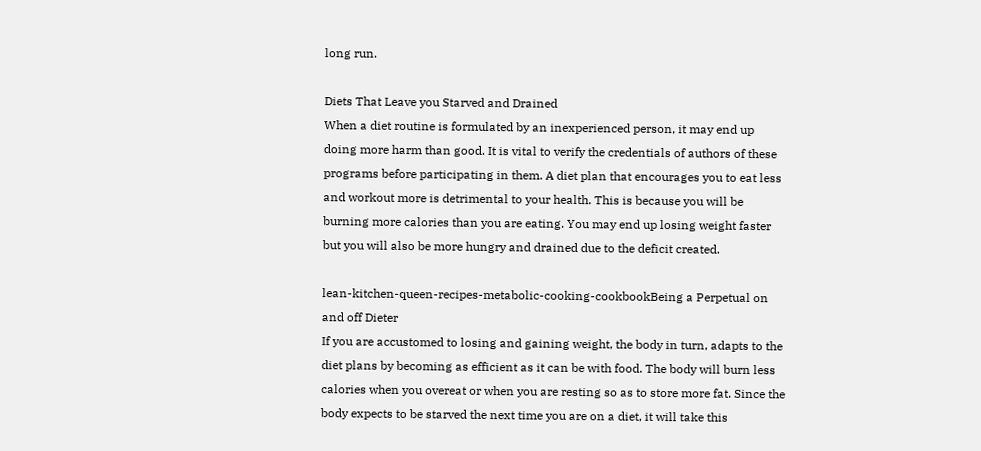long run.

Diets That Leave you Starved and Drained
When a diet routine is formulated by an inexperienced person, it may end up doing more harm than good. It is vital to verify the credentials of authors of these programs before participating in them. A diet plan that encourages you to eat less and workout more is detrimental to your health. This is because you will be burning more calories than you are eating. You may end up losing weight faster but you will also be more hungry and drained due to the deficit created.

lean-kitchen-queen-recipes-metabolic-cooking-cookbookBeing a Perpetual on and off Dieter
If you are accustomed to losing and gaining weight, the body in turn, adapts to the diet plans by becoming as efficient as it can be with food. The body will burn less calories when you overeat or when you are resting so as to store more fat. Since the body expects to be starved the next time you are on a diet, it will take this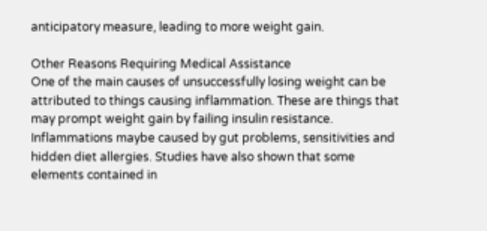anticipatory measure, leading to more weight gain.

Other Reasons Requiring Medical Assistance
One of the main causes of unsuccessfully losing weight can be attributed to things causing inflammation. These are things that may prompt weight gain by failing insulin resistance. Inflammations maybe caused by gut problems, sensitivities and hidden diet allergies. Studies have also shown that some elements contained in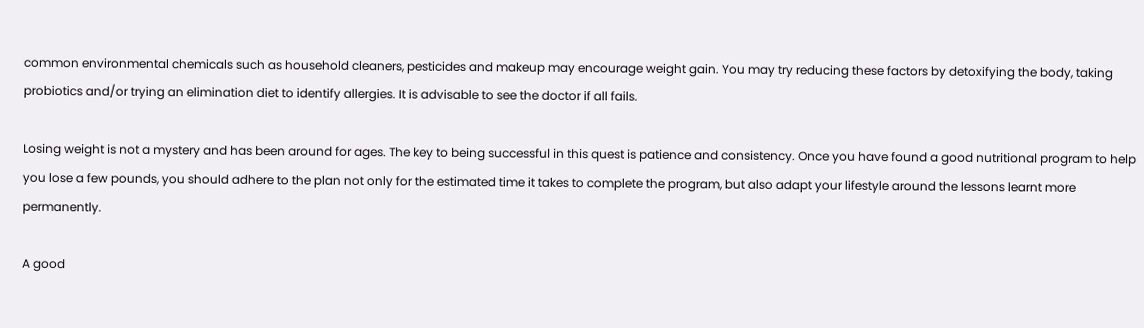common environmental chemicals such as household cleaners, pesticides and makeup may encourage weight gain. You may try reducing these factors by detoxifying the body, taking probiotics and/or trying an elimination diet to identify allergies. It is advisable to see the doctor if all fails.

Losing weight is not a mystery and has been around for ages. The key to being successful in this quest is patience and consistency. Once you have found a good nutritional program to help you lose a few pounds, you should adhere to the plan not only for the estimated time it takes to complete the program, but also adapt your lifestyle around the lessons learnt more permanently.

A good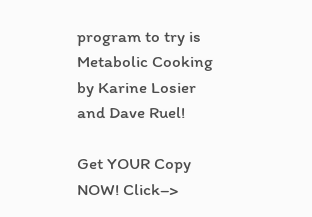program to try is  Metabolic Cooking  by Karine Losier and Dave Ruel!

Get YOUR Copy NOW! Click–>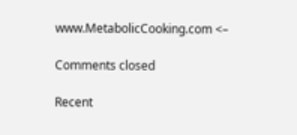www.MetabolicCooking.com <–

Comments closed

Recent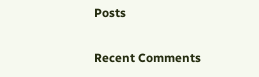Posts

Recent Comments